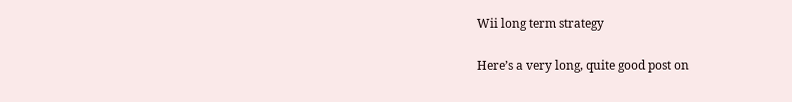Wii long term strategy

Here’s a very long, quite good post on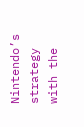Nintendo’s strategy with the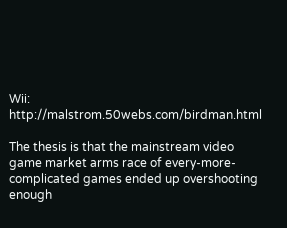Wii: http://malstrom.50webs.com/birdman.html

The thesis is that the mainstream video game market arms race of every-more- complicated games ended up overshooting enough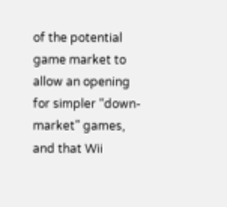of the potential game market to allow an opening for simpler “down-market” games, and that Wii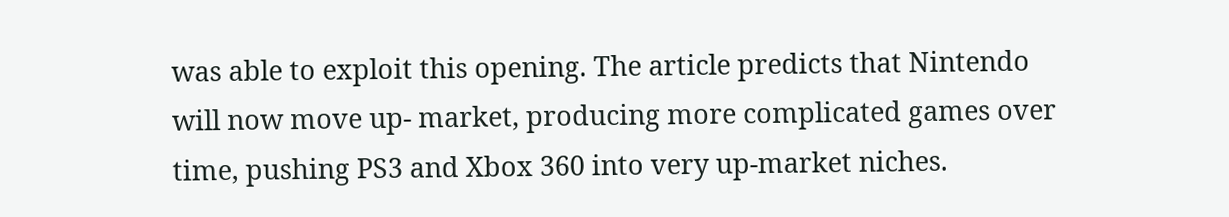was able to exploit this opening. The article predicts that Nintendo will now move up- market, producing more complicated games over time, pushing PS3 and Xbox 360 into very up-market niches.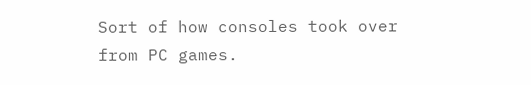Sort of how consoles took over from PC games.